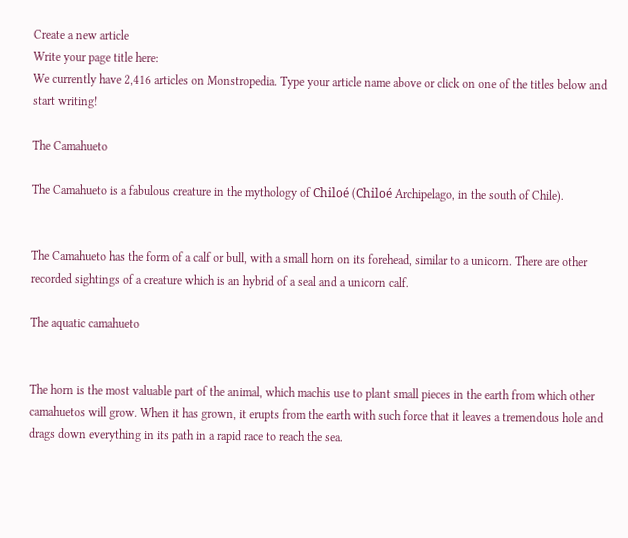Create a new article
Write your page title here:
We currently have 2,416 articles on Monstropedia. Type your article name above or click on one of the titles below and start writing!

The Camahueto

The Camahueto is a fabulous creature in the mythology of Chiloé (Chiloé Archipelago, in the south of Chile).


The Camahueto has the form of a calf or bull, with a small horn on its forehead, similar to a unicorn. There are other recorded sightings of a creature which is an hybrid of a seal and a unicorn calf.

The aquatic camahueto


The horn is the most valuable part of the animal, which machis use to plant small pieces in the earth from which other camahuetos will grow. When it has grown, it erupts from the earth with such force that it leaves a tremendous hole and drags down everything in its path in a rapid race to reach the sea.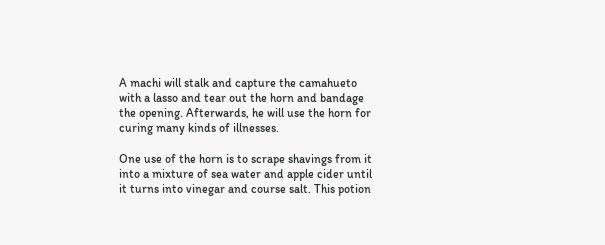A machi will stalk and capture the camahueto with a lasso and tear out the horn and bandage the opening. Afterwards, he will use the horn for curing many kinds of illnesses.

One use of the horn is to scrape shavings from it into a mixture of sea water and apple cider until it turns into vinegar and course salt. This potion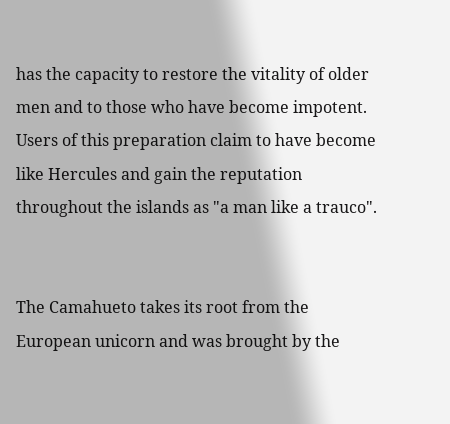has the capacity to restore the vitality of older men and to those who have become impotent. Users of this preparation claim to have become like Hercules and gain the reputation throughout the islands as "a man like a trauco".


The Camahueto takes its root from the European unicorn and was brought by the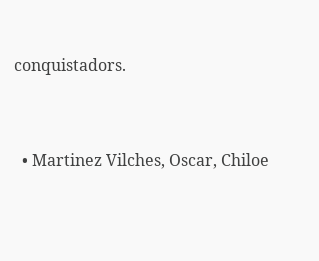conquistadors.


  • Martinez Vilches, Oscar, Chiloe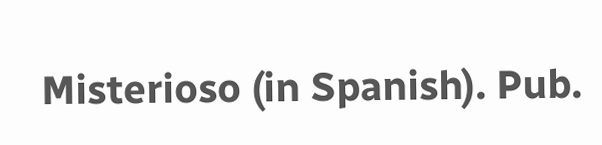Misterioso (in Spanish). Pub.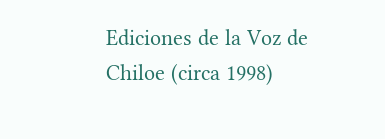Ediciones de la Voz de Chiloe (circa 1998)